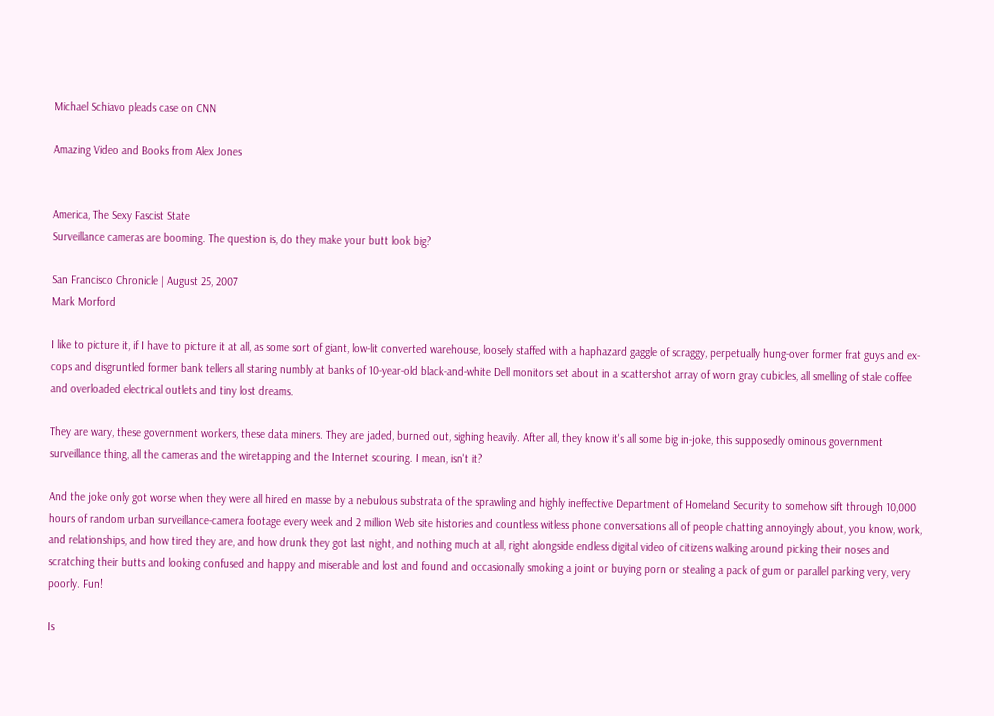Michael Schiavo pleads case on CNN

Amazing Video and Books from Alex Jones


America, The Sexy Fascist State
Surveillance cameras are booming. The question is, do they make your butt look big?

San Francisco Chronicle | August 25, 2007
Mark Morford

I like to picture it, if I have to picture it at all, as some sort of giant, low-lit converted warehouse, loosely staffed with a haphazard gaggle of scraggy, perpetually hung-over former frat guys and ex-cops and disgruntled former bank tellers all staring numbly at banks of 10-year-old black-and-white Dell monitors set about in a scattershot array of worn gray cubicles, all smelling of stale coffee and overloaded electrical outlets and tiny lost dreams.

They are wary, these government workers, these data miners. They are jaded, burned out, sighing heavily. After all, they know it's all some big in-joke, this supposedly ominous government surveillance thing, all the cameras and the wiretapping and the Internet scouring. I mean, isn't it?

And the joke only got worse when they were all hired en masse by a nebulous substrata of the sprawling and highly ineffective Department of Homeland Security to somehow sift through 10,000 hours of random urban surveillance-camera footage every week and 2 million Web site histories and countless witless phone conversations all of people chatting annoyingly about, you know, work, and relationships, and how tired they are, and how drunk they got last night, and nothing much at all, right alongside endless digital video of citizens walking around picking their noses and scratching their butts and looking confused and happy and miserable and lost and found and occasionally smoking a joint or buying porn or stealing a pack of gum or parallel parking very, very poorly. Fun!

Is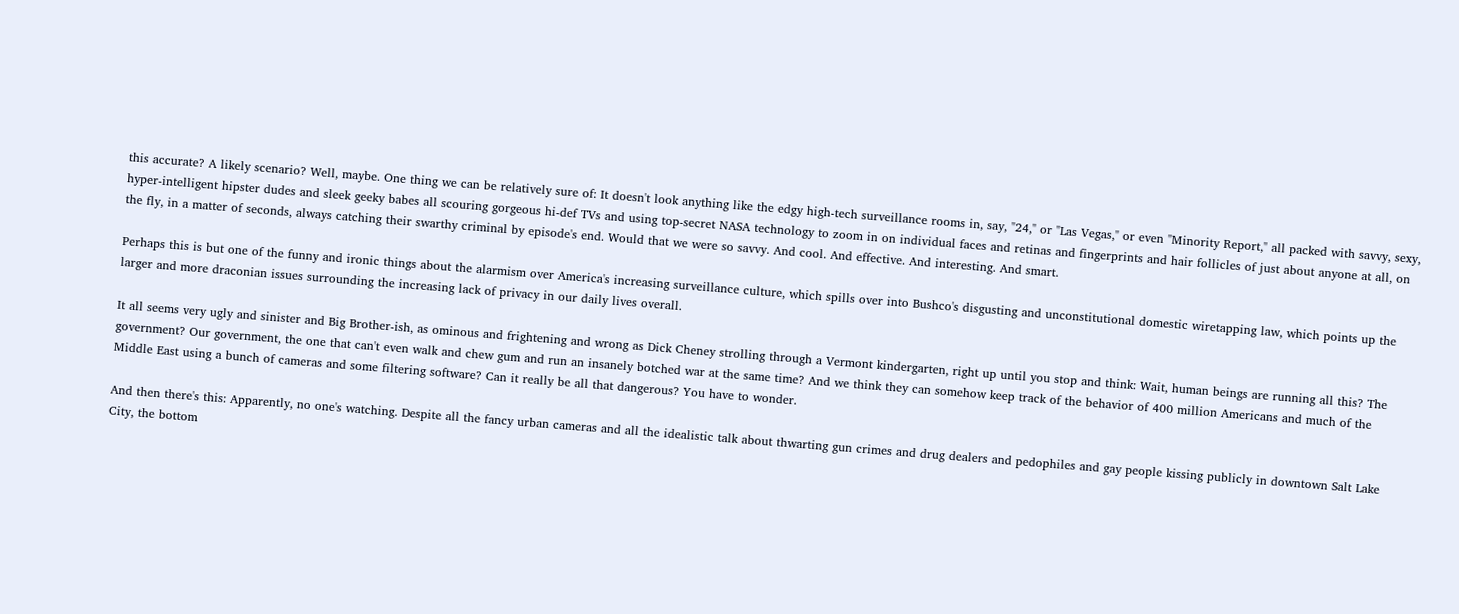this accurate? A likely scenario? Well, maybe. One thing we can be relatively sure of: It doesn't look anything like the edgy high-tech surveillance rooms in, say, "24," or "Las Vegas," or even "Minority Report," all packed with savvy, sexy, hyper-intelligent hipster dudes and sleek geeky babes all scouring gorgeous hi-def TVs and using top-secret NASA technology to zoom in on individual faces and retinas and fingerprints and hair follicles of just about anyone at all, on the fly, in a matter of seconds, always catching their swarthy criminal by episode's end. Would that we were so savvy. And cool. And effective. And interesting. And smart.

Perhaps this is but one of the funny and ironic things about the alarmism over America's increasing surveillance culture, which spills over into Bushco's disgusting and unconstitutional domestic wiretapping law, which points up the larger and more draconian issues surrounding the increasing lack of privacy in our daily lives overall.

It all seems very ugly and sinister and Big Brother-ish, as ominous and frightening and wrong as Dick Cheney strolling through a Vermont kindergarten, right up until you stop and think: Wait, human beings are running all this? The government? Our government, the one that can't even walk and chew gum and run an insanely botched war at the same time? And we think they can somehow keep track of the behavior of 400 million Americans and much of the Middle East using a bunch of cameras and some filtering software? Can it really be all that dangerous? You have to wonder.

And then there's this: Apparently, no one's watching. Despite all the fancy urban cameras and all the idealistic talk about thwarting gun crimes and drug dealers and pedophiles and gay people kissing publicly in downtown Salt Lake City, the bottom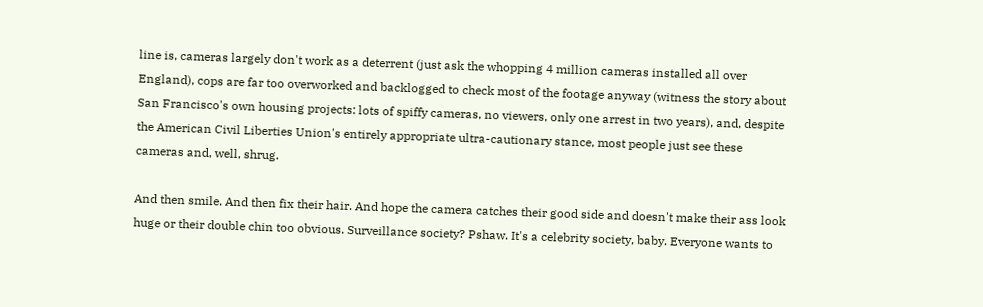line is, cameras largely don't work as a deterrent (just ask the whopping 4 million cameras installed all over England), cops are far too overworked and backlogged to check most of the footage anyway (witness the story about San Francisco's own housing projects: lots of spiffy cameras, no viewers, only one arrest in two years), and, despite the American Civil Liberties Union's entirely appropriate ultra-cautionary stance, most people just see these cameras and, well, shrug.

And then smile. And then fix their hair. And hope the camera catches their good side and doesn't make their ass look huge or their double chin too obvious. Surveillance society? Pshaw. It's a celebrity society, baby. Everyone wants to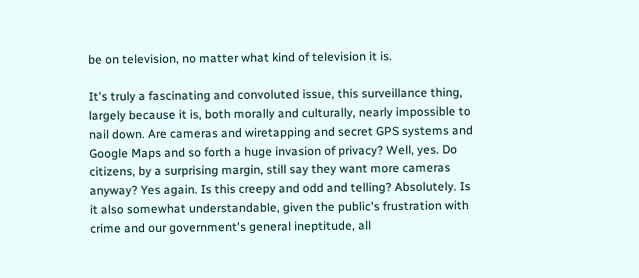be on television, no matter what kind of television it is.

It's truly a fascinating and convoluted issue, this surveillance thing, largely because it is, both morally and culturally, nearly impossible to nail down. Are cameras and wiretapping and secret GPS systems and Google Maps and so forth a huge invasion of privacy? Well, yes. Do citizens, by a surprising margin, still say they want more cameras anyway? Yes again. Is this creepy and odd and telling? Absolutely. Is it also somewhat understandable, given the public's frustration with crime and our government's general ineptitude, all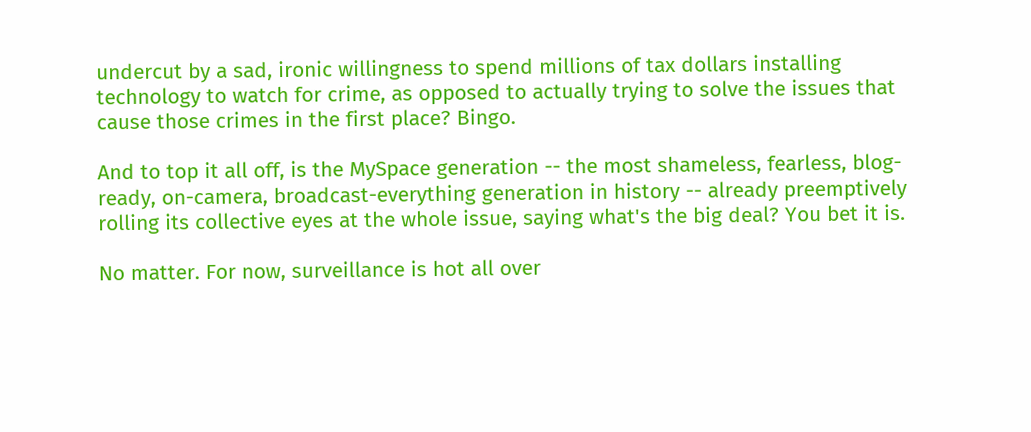undercut by a sad, ironic willingness to spend millions of tax dollars installing technology to watch for crime, as opposed to actually trying to solve the issues that cause those crimes in the first place? Bingo.

And to top it all off, is the MySpace generation -- the most shameless, fearless, blog-ready, on-camera, broadcast-everything generation in history -- already preemptively rolling its collective eyes at the whole issue, saying what's the big deal? You bet it is.

No matter. For now, surveillance is hot all over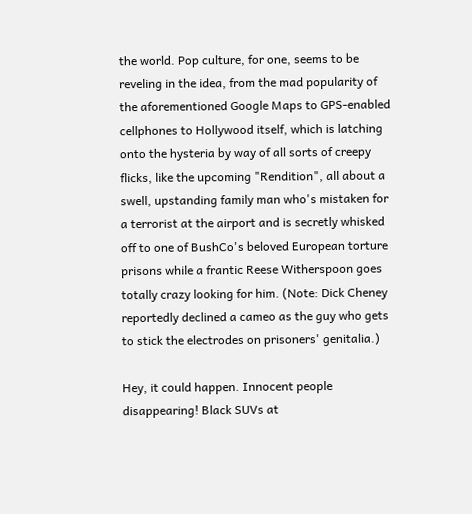the world. Pop culture, for one, seems to be reveling in the idea, from the mad popularity of the aforementioned Google Maps to GPS-enabled cellphones to Hollywood itself, which is latching onto the hysteria by way of all sorts of creepy flicks, like the upcoming "Rendition", all about a swell, upstanding family man who's mistaken for a terrorist at the airport and is secretly whisked off to one of BushCo's beloved European torture prisons while a frantic Reese Witherspoon goes totally crazy looking for him. (Note: Dick Cheney reportedly declined a cameo as the guy who gets to stick the electrodes on prisoners' genitalia.)

Hey, it could happen. Innocent people disappearing! Black SUVs at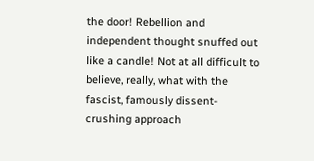the door! Rebellion and independent thought snuffed out like a candle! Not at all difficult to believe, really, what with the fascist, famously dissent-crushing approach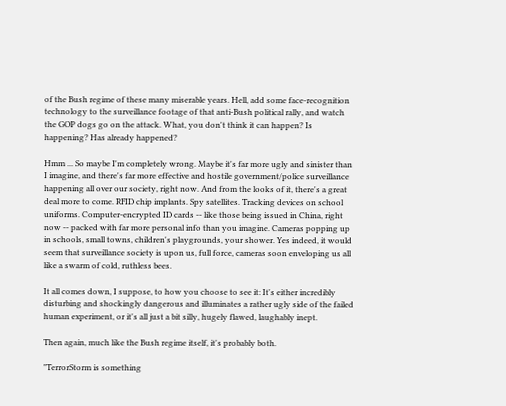of the Bush regime of these many miserable years. Hell, add some face-recognition technology to the surveillance footage of that anti-Bush political rally, and watch the GOP dogs go on the attack. What, you don't think it can happen? Is happening? Has already happened?

Hmm ... So maybe I'm completely wrong. Maybe it's far more ugly and sinister than I imagine, and there's far more effective and hostile government/police surveillance happening all over our society, right now. And from the looks of it, there's a great deal more to come. RFID chip implants. Spy satellites. Tracking devices on school uniforms. Computer-encrypted ID cards -- like those being issued in China, right now -- packed with far more personal info than you imagine. Cameras popping up in schools, small towns, children's playgrounds, your shower. Yes indeed, it would seem that surveillance society is upon us, full force, cameras soon enveloping us all like a swarm of cold, ruthless bees.

It all comes down, I suppose, to how you choose to see it: It's either incredibly disturbing and shockingly dangerous and illuminates a rather ugly side of the failed human experiment, or it's all just a bit silly, hugely flawed, laughably inept.

Then again, much like the Bush regime itself, it's probably both.

"TerrorStorm is something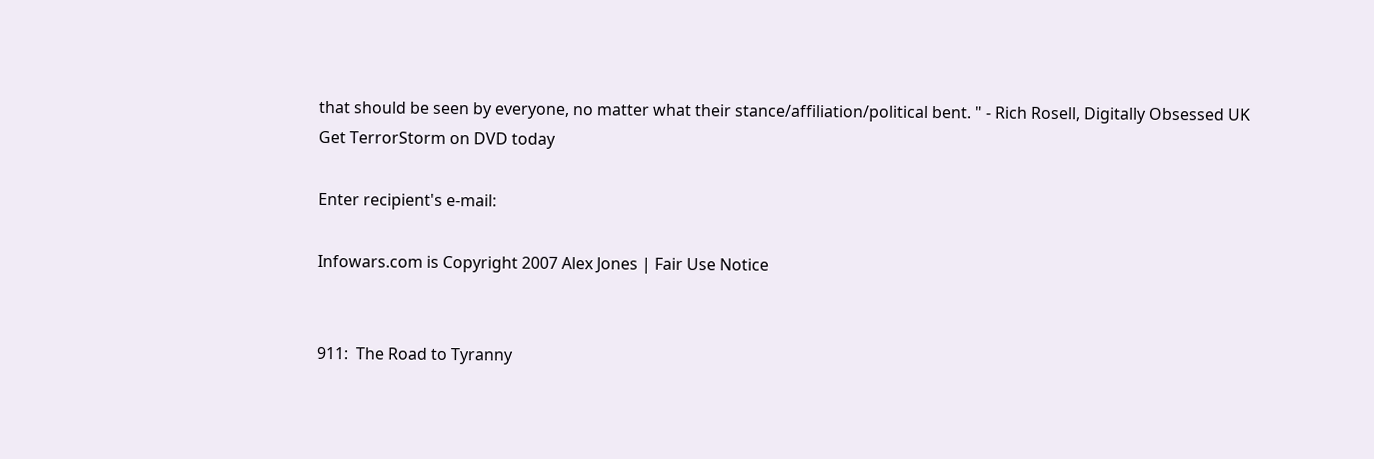that should be seen by everyone, no matter what their stance/affiliation/political bent. " - Rich Rosell, Digitally Obsessed UK
Get TerrorStorm on DVD today

Enter recipient's e-mail:

Infowars.com is Copyright 2007 Alex Jones | Fair Use Notice


911:  The Road to Tyranny